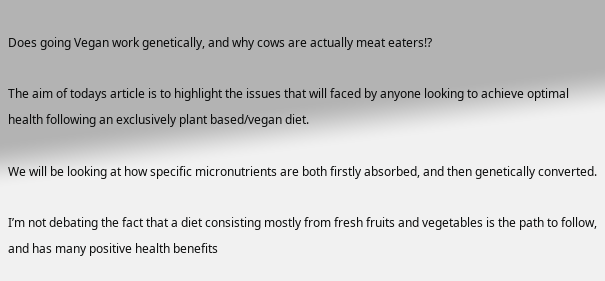Does going Vegan work genetically, and why cows are actually meat eaters!?

The aim of todays article is to highlight the issues that will faced by anyone looking to achieve optimal health following an exclusively plant based/vegan diet.

We will be looking at how specific micronutrients are both firstly absorbed, and then genetically converted.

I’m not debating the fact that a diet consisting mostly from fresh fruits and vegetables is the path to follow, and has many positive health benefits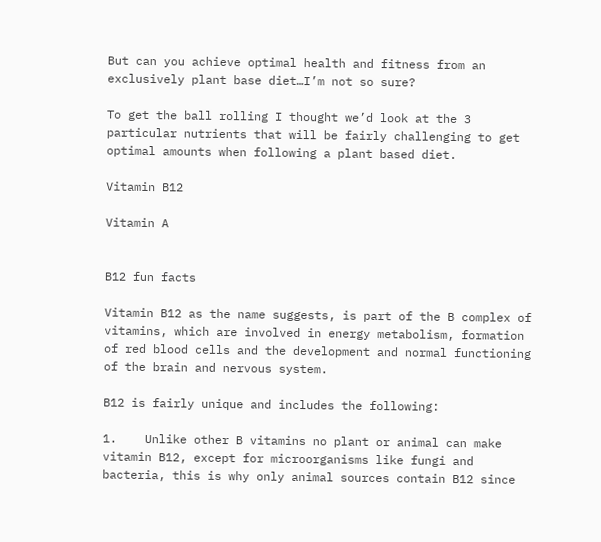But can you achieve optimal health and fitness from an exclusively plant base diet…I’m not so sure?

To get the ball rolling I thought we’d look at the 3 particular nutrients that will be fairly challenging to get optimal amounts when following a plant based diet.

Vitamin B12

Vitamin A


B12 fun facts

Vitamin B12 as the name suggests, is part of the B complex of vitamins, which are involved in energy metabolism, formation of red blood cells and the development and normal functioning of the brain and nervous system.

B12 is fairly unique and includes the following:

1.    Unlike other B vitamins no plant or animal can make vitamin B12, except for microorganisms like fungi and bacteria, this is why only animal sources contain B12 since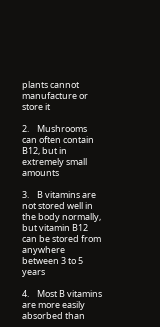plants cannot manufacture or store it

2.    Mushrooms can often contain B12, but in extremely small amounts

3.    B vitamins are not stored well in the body normally, but vitamin B12 can be stored from anywhere between 3 to 5 years

4.    Most B vitamins are more easily absorbed than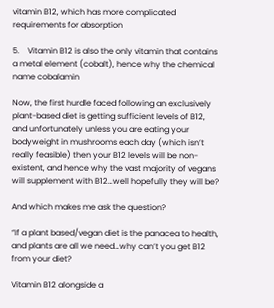vitamin B12, which has more complicated requirements for absorption

5.    Vitamin B12 is also the only vitamin that contains a metal element (cobalt), hence why the chemical name cobalamin

Now, the first hurdle faced following an exclusively plant-based diet is getting sufficient levels of B12, and unfortunately unless you are eating your bodyweight in mushrooms each day (which isn’t really feasible) then your B12 levels will be non-existent, and hence why the vast majority of vegans will supplement with B12…well hopefully they will be?

And which makes me ask the question?

“If a plant based/vegan diet is the panacea to health, and plants are all we need…why can’t you get B12 from your diet?

Vitamin B12 alongside a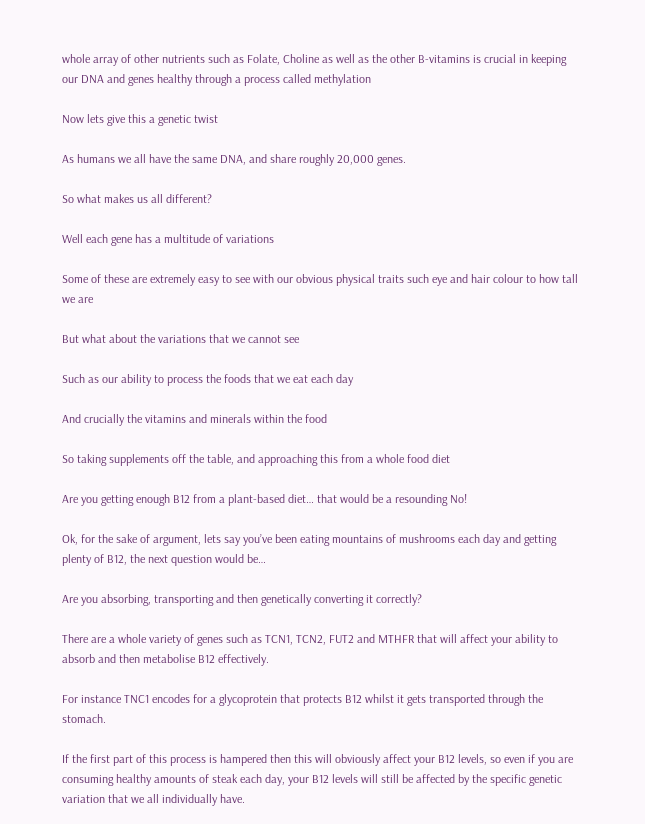whole array of other nutrients such as Folate, Choline as well as the other B-vitamins is crucial in keeping our DNA and genes healthy through a process called methylation

Now lets give this a genetic twist

As humans we all have the same DNA, and share roughly 20,000 genes.

So what makes us all different?

Well each gene has a multitude of variations

Some of these are extremely easy to see with our obvious physical traits such eye and hair colour to how tall we are

But what about the variations that we cannot see

Such as our ability to process the foods that we eat each day

And crucially the vitamins and minerals within the food

So taking supplements off the table, and approaching this from a whole food diet

Are you getting enough B12 from a plant-based diet… that would be a resounding No!

Ok, for the sake of argument, lets say you’ve been eating mountains of mushrooms each day and getting plenty of B12, the next question would be…

Are you absorbing, transporting and then genetically converting it correctly?

There are a whole variety of genes such as TCN1, TCN2, FUT2 and MTHFR that will affect your ability to absorb and then metabolise B12 effectively.

For instance TNC1 encodes for a glycoprotein that protects B12 whilst it gets transported through the stomach.

If the first part of this process is hampered then this will obviously affect your B12 levels, so even if you are consuming healthy amounts of steak each day, your B12 levels will still be affected by the specific genetic variation that we all individually have.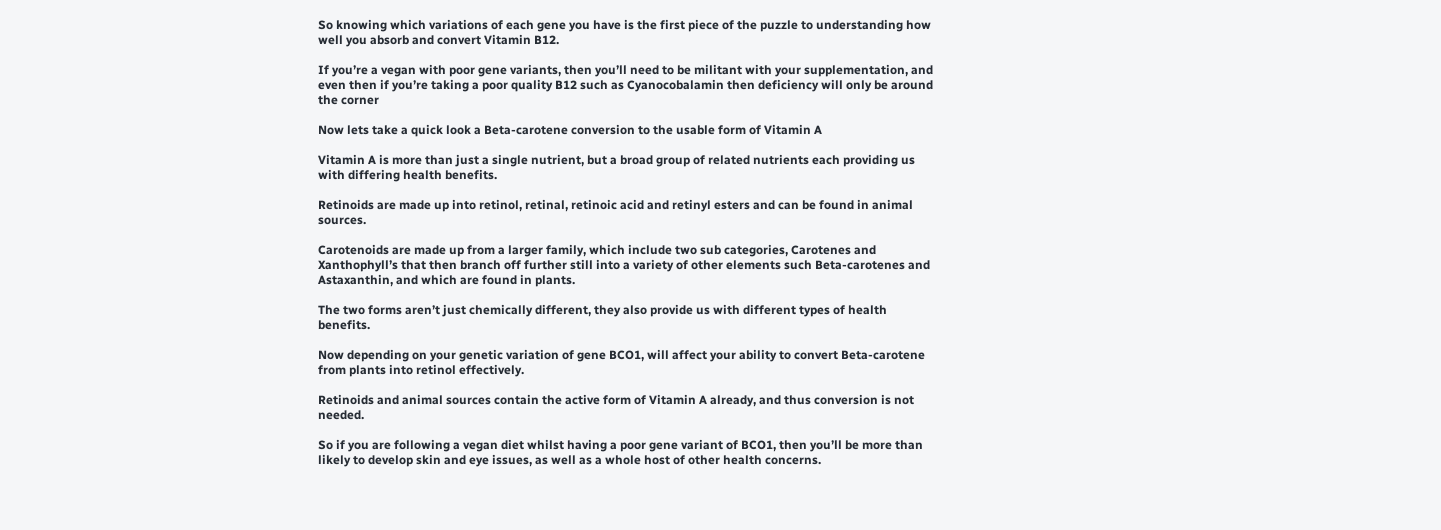So knowing which variations of each gene you have is the first piece of the puzzle to understanding how well you absorb and convert Vitamin B12.

If you’re a vegan with poor gene variants, then you’ll need to be militant with your supplementation, and even then if you’re taking a poor quality B12 such as Cyanocobalamin then deficiency will only be around the corner

Now lets take a quick look a Beta-carotene conversion to the usable form of Vitamin A

Vitamin A is more than just a single nutrient, but a broad group of related nutrients each providing us with differing health benefits.

Retinoids are made up into retinol, retinal, retinoic acid and retinyl esters and can be found in animal sources.

Carotenoids are made up from a larger family, which include two sub categories, Carotenes and Xanthophyll’s that then branch off further still into a variety of other elements such Beta-carotenes and Astaxanthin, and which are found in plants.

The two forms aren’t just chemically different, they also provide us with different types of health benefits.

Now depending on your genetic variation of gene BCO1, will affect your ability to convert Beta-carotene from plants into retinol effectively.

Retinoids and animal sources contain the active form of Vitamin A already, and thus conversion is not needed.

So if you are following a vegan diet whilst having a poor gene variant of BCO1, then you’ll be more than likely to develop skin and eye issues, as well as a whole host of other health concerns.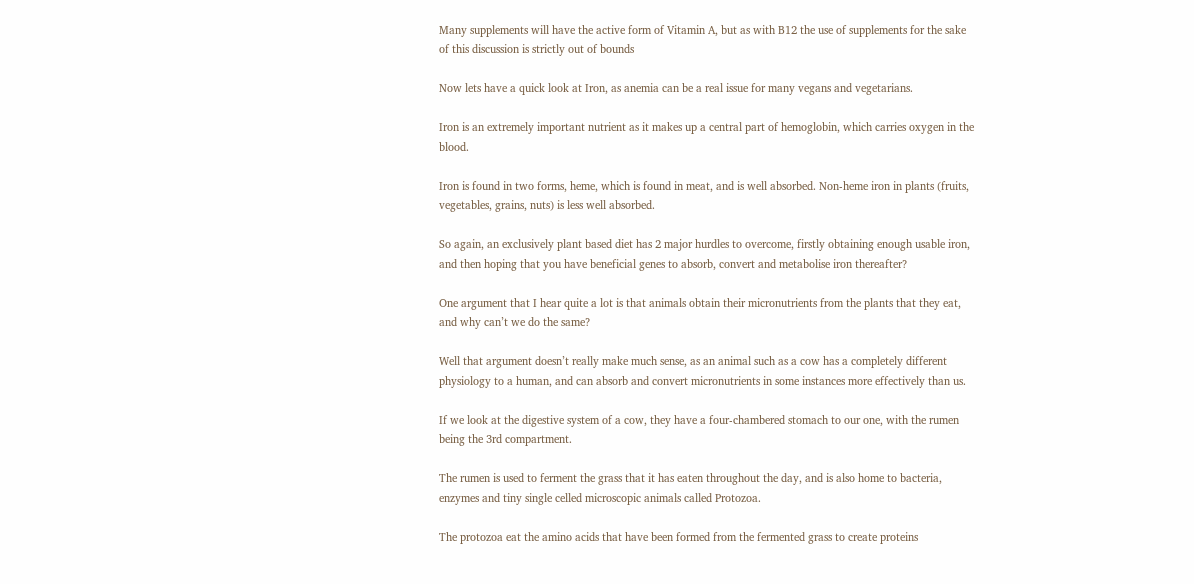Many supplements will have the active form of Vitamin A, but as with B12 the use of supplements for the sake of this discussion is strictly out of bounds

Now lets have a quick look at Iron, as anemia can be a real issue for many vegans and vegetarians.

Iron is an extremely important nutrient as it makes up a central part of hemoglobin, which carries oxygen in the blood.

Iron is found in two forms, heme, which is found in meat, and is well absorbed. Non-heme iron in plants (fruits, vegetables, grains, nuts) is less well absorbed.

So again, an exclusively plant based diet has 2 major hurdles to overcome, firstly obtaining enough usable iron, and then hoping that you have beneficial genes to absorb, convert and metabolise iron thereafter?

One argument that I hear quite a lot is that animals obtain their micronutrients from the plants that they eat, and why can’t we do the same?

Well that argument doesn’t really make much sense, as an animal such as a cow has a completely different physiology to a human, and can absorb and convert micronutrients in some instances more effectively than us.

If we look at the digestive system of a cow, they have a four-chambered stomach to our one, with the rumen being the 3rd compartment.

The rumen is used to ferment the grass that it has eaten throughout the day, and is also home to bacteria, enzymes and tiny single celled microscopic animals called Protozoa.

The protozoa eat the amino acids that have been formed from the fermented grass to create proteins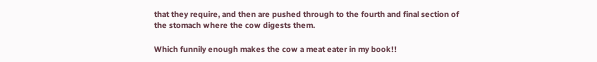that they require, and then are pushed through to the fourth and final section of the stomach where the cow digests them.

Which funnily enough makes the cow a meat eater in my book!!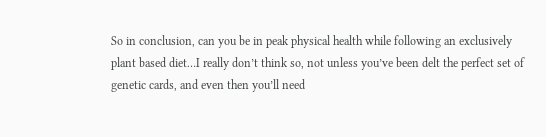So in conclusion, can you be in peak physical health while following an exclusively plant based diet…I really don’t think so, not unless you’ve been delt the perfect set of genetic cards, and even then you’ll need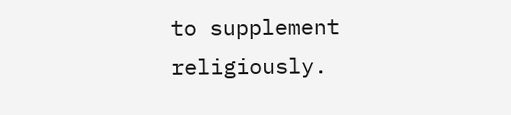to supplement religiously.